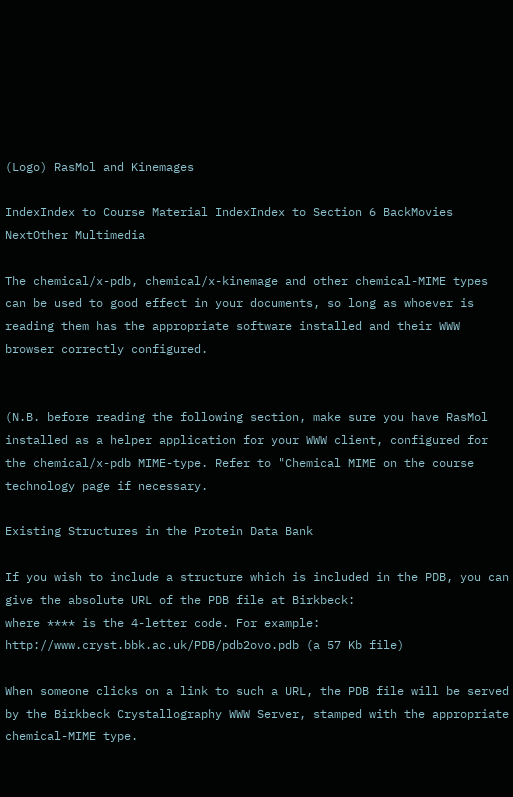(Logo) RasMol and Kinemages

IndexIndex to Course Material IndexIndex to Section 6 BackMovies NextOther Multimedia

The chemical/x-pdb, chemical/x-kinemage and other chemical-MIME types can be used to good effect in your documents, so long as whoever is reading them has the appropriate software installed and their WWW browser correctly configured.


(N.B. before reading the following section, make sure you have RasMol installed as a helper application for your WWW client, configured for the chemical/x-pdb MIME-type. Refer to "Chemical MIME on the course technology page if necessary.

Existing Structures in the Protein Data Bank

If you wish to include a structure which is included in the PDB, you can give the absolute URL of the PDB file at Birkbeck:
where **** is the 4-letter code. For example: http://www.cryst.bbk.ac.uk/PDB/pdb2ovo.pdb (a 57 Kb file)

When someone clicks on a link to such a URL, the PDB file will be served by the Birkbeck Crystallography WWW Server, stamped with the appropriate chemical-MIME type.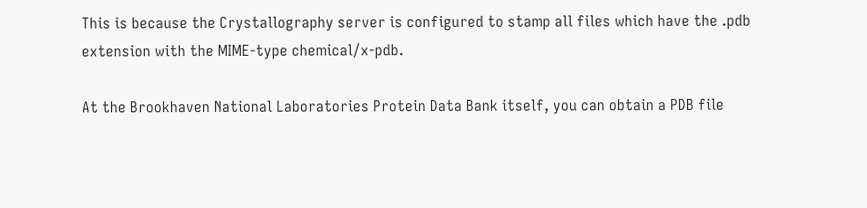This is because the Crystallography server is configured to stamp all files which have the .pdb extension with the MIME-type chemical/x-pdb.

At the Brookhaven National Laboratories Protein Data Bank itself, you can obtain a PDB file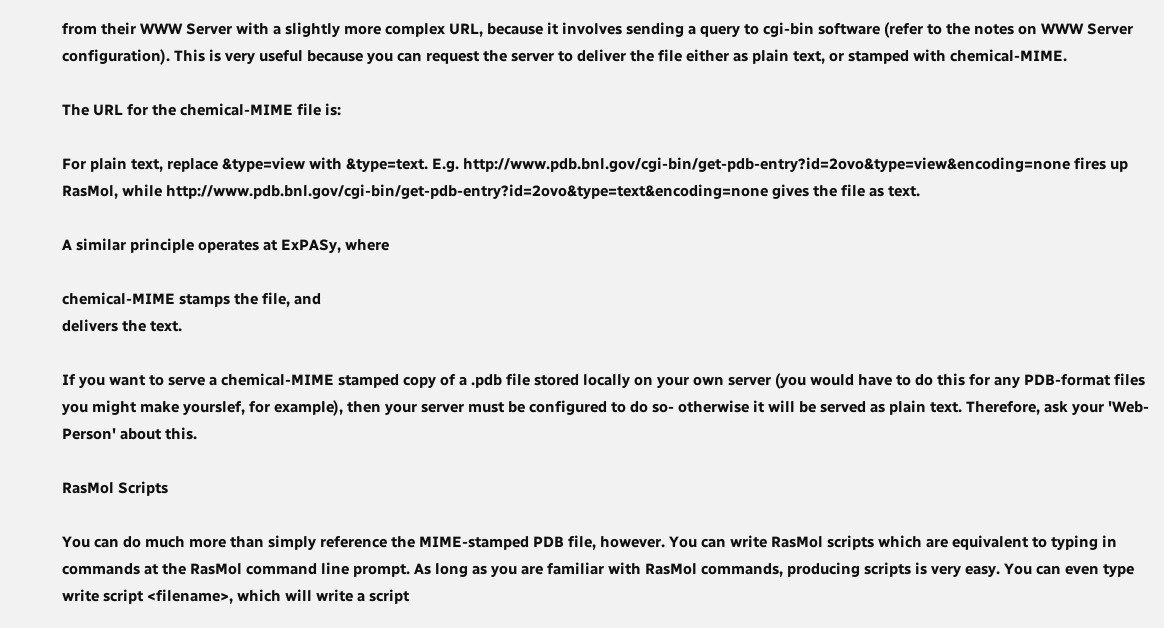from their WWW Server with a slightly more complex URL, because it involves sending a query to cgi-bin software (refer to the notes on WWW Server configuration). This is very useful because you can request the server to deliver the file either as plain text, or stamped with chemical-MIME.

The URL for the chemical-MIME file is:

For plain text, replace &type=view with &type=text. E.g. http://www.pdb.bnl.gov/cgi-bin/get-pdb-entry?id=2ovo&type=view&encoding=none fires up RasMol, while http://www.pdb.bnl.gov/cgi-bin/get-pdb-entry?id=2ovo&type=text&encoding=none gives the file as text.

A similar principle operates at ExPASy, where

chemical-MIME stamps the file, and
delivers the text.

If you want to serve a chemical-MIME stamped copy of a .pdb file stored locally on your own server (you would have to do this for any PDB-format files you might make yourslef, for example), then your server must be configured to do so- otherwise it will be served as plain text. Therefore, ask your 'Web-Person' about this.

RasMol Scripts

You can do much more than simply reference the MIME-stamped PDB file, however. You can write RasMol scripts which are equivalent to typing in commands at the RasMol command line prompt. As long as you are familiar with RasMol commands, producing scripts is very easy. You can even type write script <filename>, which will write a script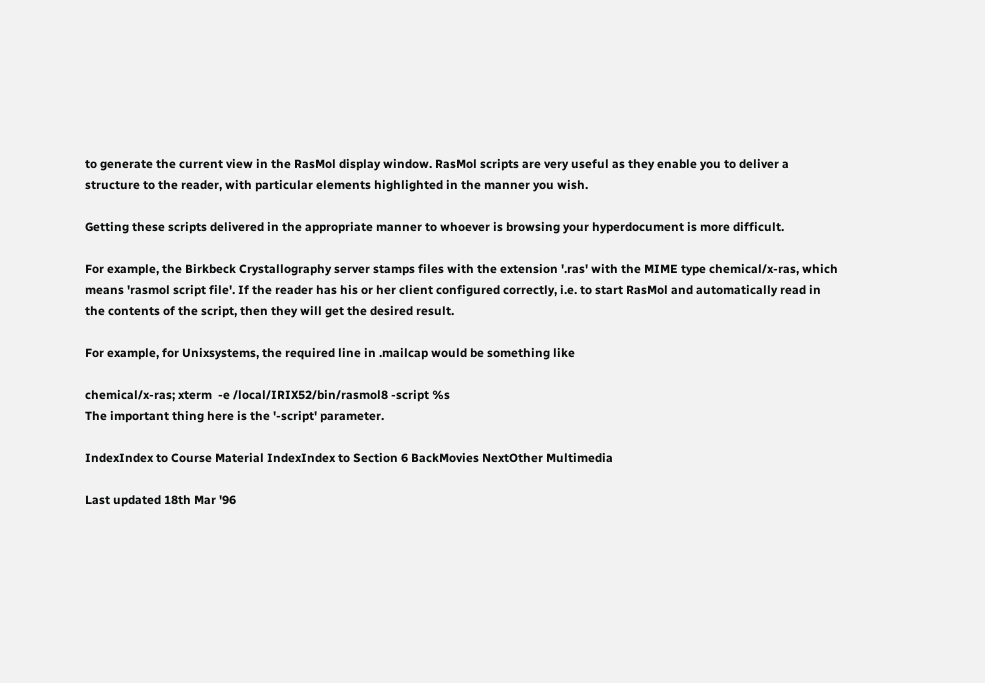to generate the current view in the RasMol display window. RasMol scripts are very useful as they enable you to deliver a structure to the reader, with particular elements highlighted in the manner you wish.

Getting these scripts delivered in the appropriate manner to whoever is browsing your hyperdocument is more difficult.

For example, the Birkbeck Crystallography server stamps files with the extension '.ras' with the MIME type chemical/x-ras, which means 'rasmol script file'. If the reader has his or her client configured correctly, i.e. to start RasMol and automatically read in the contents of the script, then they will get the desired result.

For example, for Unixsystems, the required line in .mailcap would be something like

chemical/x-ras; xterm  -e /local/IRIX52/bin/rasmol8 -script %s
The important thing here is the '-script' parameter.

IndexIndex to Course Material IndexIndex to Section 6 BackMovies NextOther Multimedia

Last updated 18th Mar '96